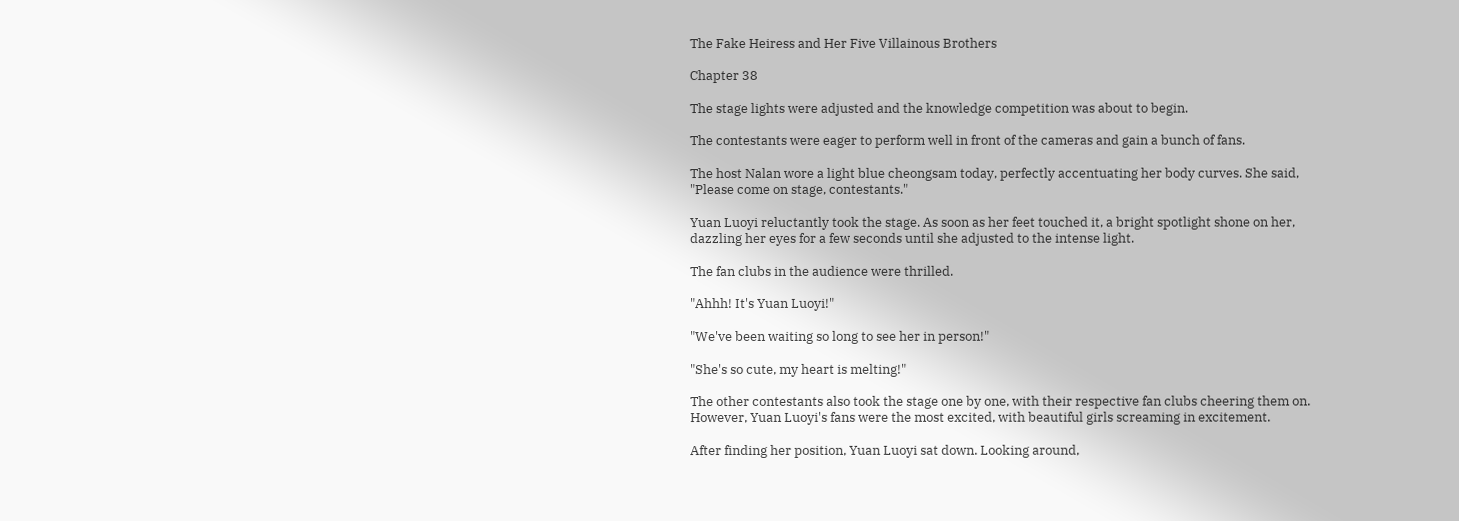The Fake Heiress and Her Five Villainous Brothers

Chapter 38

The stage lights were adjusted and the knowledge competition was about to begin.

The contestants were eager to perform well in front of the cameras and gain a bunch of fans.

The host Nalan wore a light blue cheongsam today, perfectly accentuating her body curves. She said, "Please come on stage, contestants."

Yuan Luoyi reluctantly took the stage. As soon as her feet touched it, a bright spotlight shone on her, dazzling her eyes for a few seconds until she adjusted to the intense light.

The fan clubs in the audience were thrilled.

"Ahhh! It's Yuan Luoyi!"

"We've been waiting so long to see her in person!"

"She's so cute, my heart is melting!"

The other contestants also took the stage one by one, with their respective fan clubs cheering them on. However, Yuan Luoyi's fans were the most excited, with beautiful girls screaming in excitement.

After finding her position, Yuan Luoyi sat down. Looking around,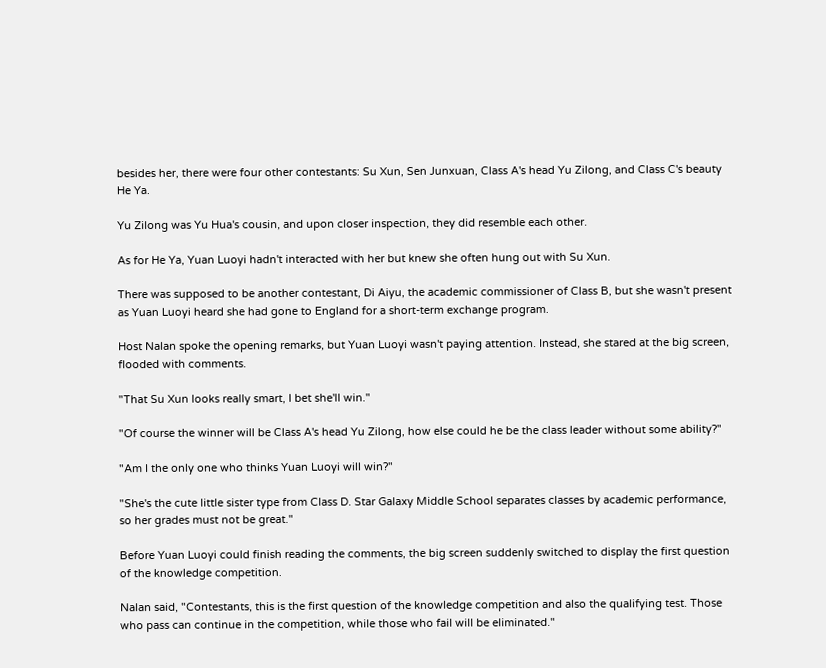besides her, there were four other contestants: Su Xun, Sen Junxuan, Class A's head Yu Zilong, and Class C's beauty He Ya.

Yu Zilong was Yu Hua's cousin, and upon closer inspection, they did resemble each other.

As for He Ya, Yuan Luoyi hadn't interacted with her but knew she often hung out with Su Xun.

There was supposed to be another contestant, Di Aiyu, the academic commissioner of Class B, but she wasn't present as Yuan Luoyi heard she had gone to England for a short-term exchange program.

Host Nalan spoke the opening remarks, but Yuan Luoyi wasn't paying attention. Instead, she stared at the big screen, flooded with comments.

"That Su Xun looks really smart, I bet she'll win."

"Of course the winner will be Class A's head Yu Zilong, how else could he be the class leader without some ability?"

"Am I the only one who thinks Yuan Luoyi will win?"

"She's the cute little sister type from Class D. Star Galaxy Middle School separates classes by academic performance, so her grades must not be great."

Before Yuan Luoyi could finish reading the comments, the big screen suddenly switched to display the first question of the knowledge competition.

Nalan said, "Contestants, this is the first question of the knowledge competition and also the qualifying test. Those who pass can continue in the competition, while those who fail will be eliminated."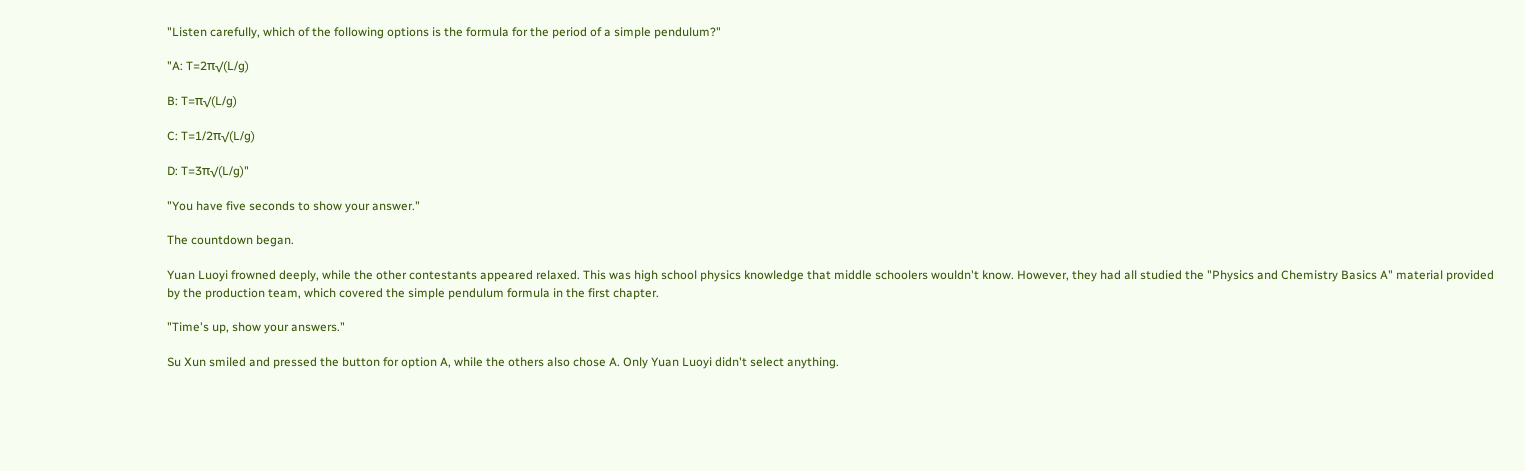"Listen carefully, which of the following options is the formula for the period of a simple pendulum?"

"A: T=2π√(L/g)

B: T=π√(L/g)

C: T=1/2π√(L/g)

D: T=3π√(L/g)"

"You have five seconds to show your answer."

The countdown began.

Yuan Luoyi frowned deeply, while the other contestants appeared relaxed. This was high school physics knowledge that middle schoolers wouldn't know. However, they had all studied the "Physics and Chemistry Basics A" material provided by the production team, which covered the simple pendulum formula in the first chapter.

"Time's up, show your answers."

Su Xun smiled and pressed the button for option A, while the others also chose A. Only Yuan Luoyi didn't select anything.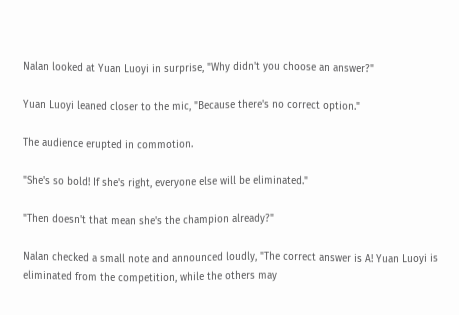Nalan looked at Yuan Luoyi in surprise, "Why didn't you choose an answer?"

Yuan Luoyi leaned closer to the mic, "Because there's no correct option."

The audience erupted in commotion.

"She's so bold! If she's right, everyone else will be eliminated."

"Then doesn't that mean she's the champion already?"

Nalan checked a small note and announced loudly, "The correct answer is A! Yuan Luoyi is eliminated from the competition, while the others may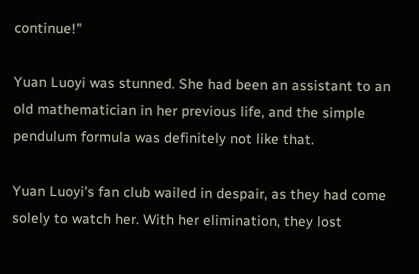continue!"

Yuan Luoyi was stunned. She had been an assistant to an old mathematician in her previous life, and the simple pendulum formula was definitely not like that.

Yuan Luoyi's fan club wailed in despair, as they had come solely to watch her. With her elimination, they lost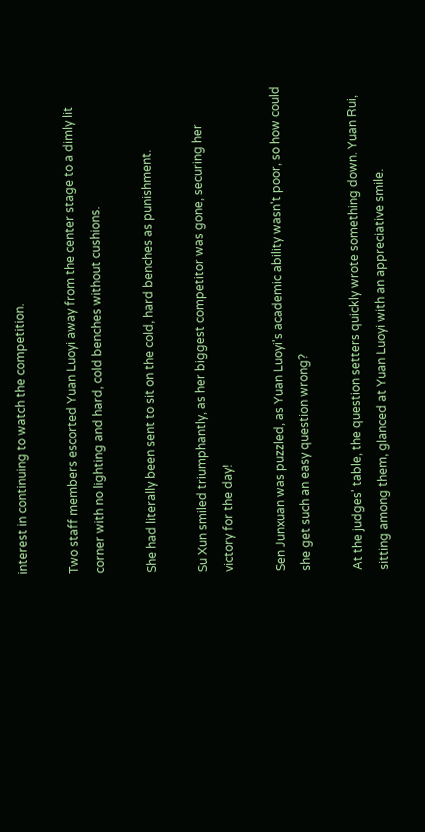interest in continuing to watch the competition.

Two staff members escorted Yuan Luoyi away from the center stage to a dimly lit corner with no lighting and hard, cold benches without cushions.

She had literally been sent to sit on the cold, hard benches as punishment.

Su Xun smiled triumphantly, as her biggest competitor was gone, securing her victory for the day!

Sen Junxuan was puzzled, as Yuan Luoyi's academic ability wasn't poor, so how could she get such an easy question wrong?

At the judges' table, the question setters quickly wrote something down. Yuan Rui, sitting among them, glanced at Yuan Luoyi with an appreciative smile.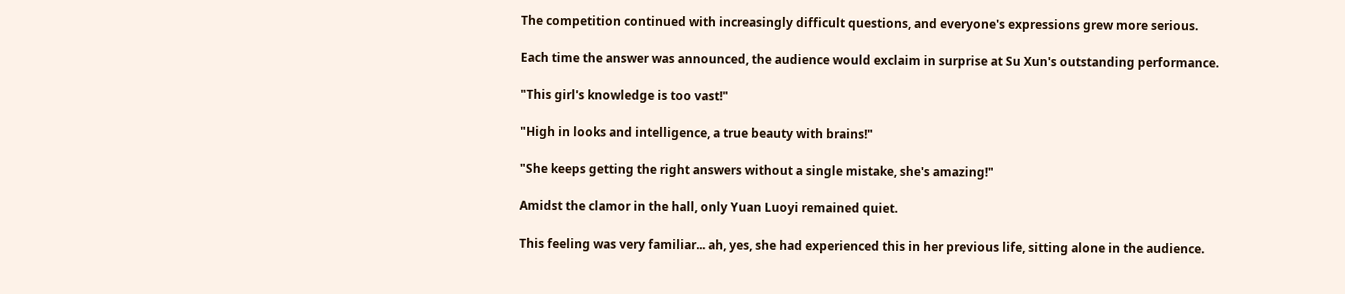The competition continued with increasingly difficult questions, and everyone's expressions grew more serious.

Each time the answer was announced, the audience would exclaim in surprise at Su Xun's outstanding performance.

"This girl's knowledge is too vast!"

"High in looks and intelligence, a true beauty with brains!"

"She keeps getting the right answers without a single mistake, she's amazing!"

Amidst the clamor in the hall, only Yuan Luoyi remained quiet.

This feeling was very familiar... ah, yes, she had experienced this in her previous life, sitting alone in the audience.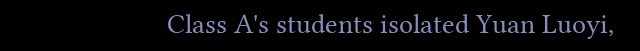Class A's students isolated Yuan Luoyi,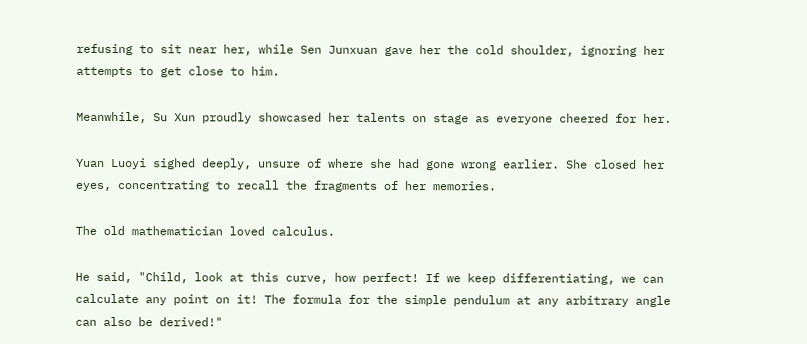refusing to sit near her, while Sen Junxuan gave her the cold shoulder, ignoring her attempts to get close to him.

Meanwhile, Su Xun proudly showcased her talents on stage as everyone cheered for her.

Yuan Luoyi sighed deeply, unsure of where she had gone wrong earlier. She closed her eyes, concentrating to recall the fragments of her memories.

The old mathematician loved calculus.

He said, "Child, look at this curve, how perfect! If we keep differentiating, we can calculate any point on it! The formula for the simple pendulum at any arbitrary angle can also be derived!"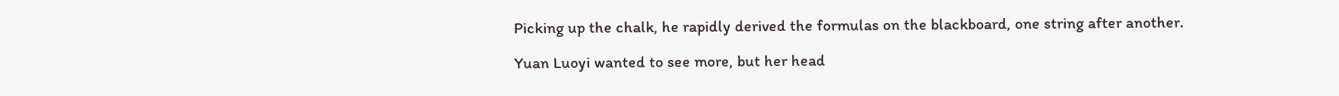Picking up the chalk, he rapidly derived the formulas on the blackboard, one string after another.

Yuan Luoyi wanted to see more, but her head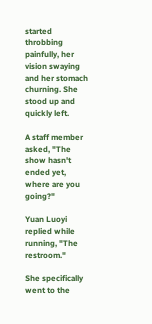started throbbing painfully, her vision swaying and her stomach churning. She stood up and quickly left.

A staff member asked, "The show hasn't ended yet, where are you going?"

Yuan Luoyi replied while running, "The restroom."

She specifically went to the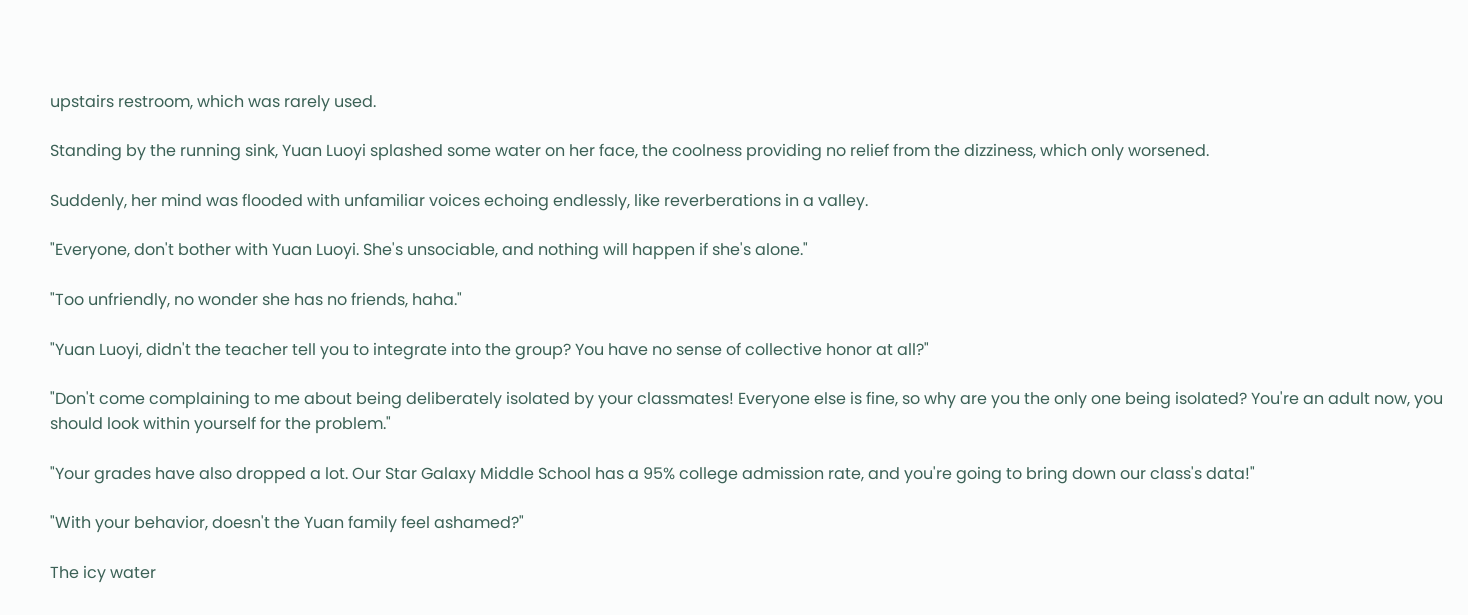upstairs restroom, which was rarely used.

Standing by the running sink, Yuan Luoyi splashed some water on her face, the coolness providing no relief from the dizziness, which only worsened.

Suddenly, her mind was flooded with unfamiliar voices echoing endlessly, like reverberations in a valley.

"Everyone, don't bother with Yuan Luoyi. She's unsociable, and nothing will happen if she's alone."

"Too unfriendly, no wonder she has no friends, haha."

"Yuan Luoyi, didn't the teacher tell you to integrate into the group? You have no sense of collective honor at all?"

"Don't come complaining to me about being deliberately isolated by your classmates! Everyone else is fine, so why are you the only one being isolated? You're an adult now, you should look within yourself for the problem."

"Your grades have also dropped a lot. Our Star Galaxy Middle School has a 95% college admission rate, and you're going to bring down our class's data!"

"With your behavior, doesn't the Yuan family feel ashamed?"

The icy water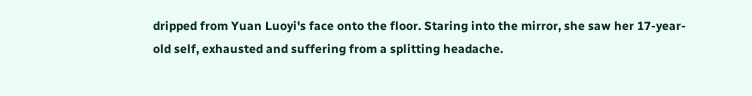dripped from Yuan Luoyi's face onto the floor. Staring into the mirror, she saw her 17-year-old self, exhausted and suffering from a splitting headache.